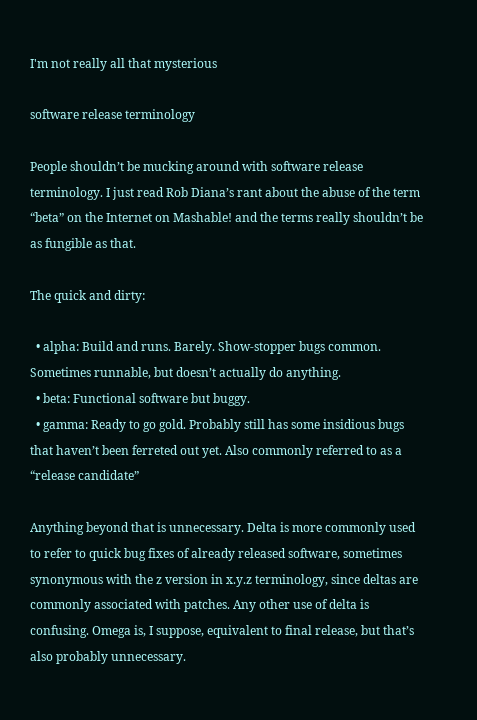I'm not really all that mysterious

software release terminology

People shouldn’t be mucking around with software release terminology. I just read Rob Diana’s rant about the abuse of the term “beta” on the Internet on Mashable! and the terms really shouldn’t be as fungible as that.

The quick and dirty:

  • alpha: Build and runs. Barely. Show-stopper bugs common. Sometimes runnable, but doesn’t actually do anything.
  • beta: Functional software but buggy.
  • gamma: Ready to go gold. Probably still has some insidious bugs that haven’t been ferreted out yet. Also commonly referred to as a “release candidate”

Anything beyond that is unnecessary. Delta is more commonly used to refer to quick bug fixes of already released software, sometimes synonymous with the z version in x.y.z terminology, since deltas are commonly associated with patches. Any other use of delta is confusing. Omega is, I suppose, equivalent to final release, but that’s also probably unnecessary.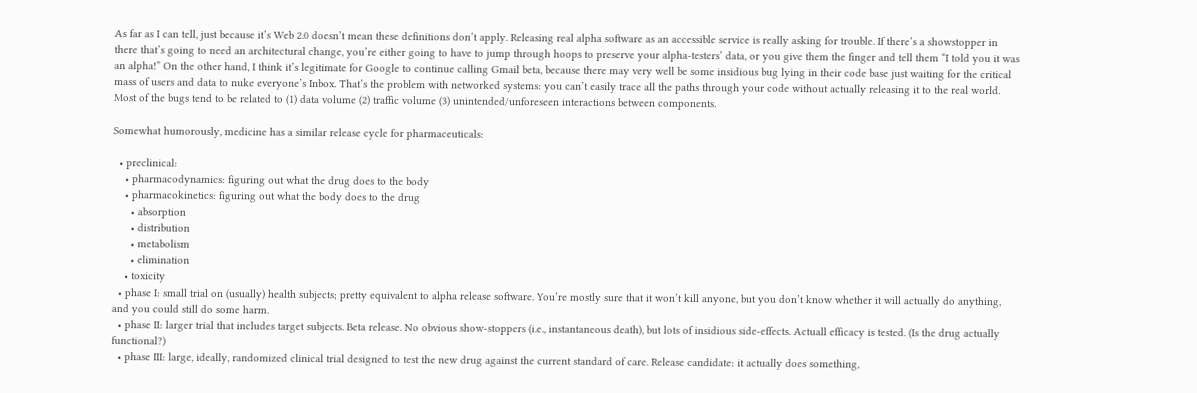As far as I can tell, just because it’s Web 2.0 doesn’t mean these definitions don’t apply. Releasing real alpha software as an accessible service is really asking for trouble. If there’s a showstopper in there that’s going to need an architectural change, you’re either going to have to jump through hoops to preserve your alpha-testers’ data, or you give them the finger and tell them “I told you it was an alpha!” On the other hand, I think it’s legitimate for Google to continue calling Gmail beta, because there may very well be some insidious bug lying in their code base just waiting for the critical mass of users and data to nuke everyone’s Inbox. That’s the problem with networked systems: you can’t easily trace all the paths through your code without actually releasing it to the real world. Most of the bugs tend to be related to (1) data volume (2) traffic volume (3) unintended/unforeseen interactions between components.

Somewhat humorously, medicine has a similar release cycle for pharmaceuticals:

  • preclinical:
    • pharmacodynamics: figuring out what the drug does to the body
    • pharmacokinetics: figuring out what the body does to the drug
      • absorption
      • distribution
      • metabolism
      • elimination
    • toxicity
  • phase I: small trial on (usually) health subjects; pretty equivalent to alpha release software. You’re mostly sure that it won’t kill anyone, but you don’t know whether it will actually do anything, and you could still do some harm.
  • phase II: larger trial that includes target subjects. Beta release. No obvious show-stoppers (i.e., instantaneous death), but lots of insidious side-effects. Actuall efficacy is tested. (Is the drug actually functional?)
  • phase III: large, ideally, randomized clinical trial designed to test the new drug against the current standard of care. Release candidate: it actually does something,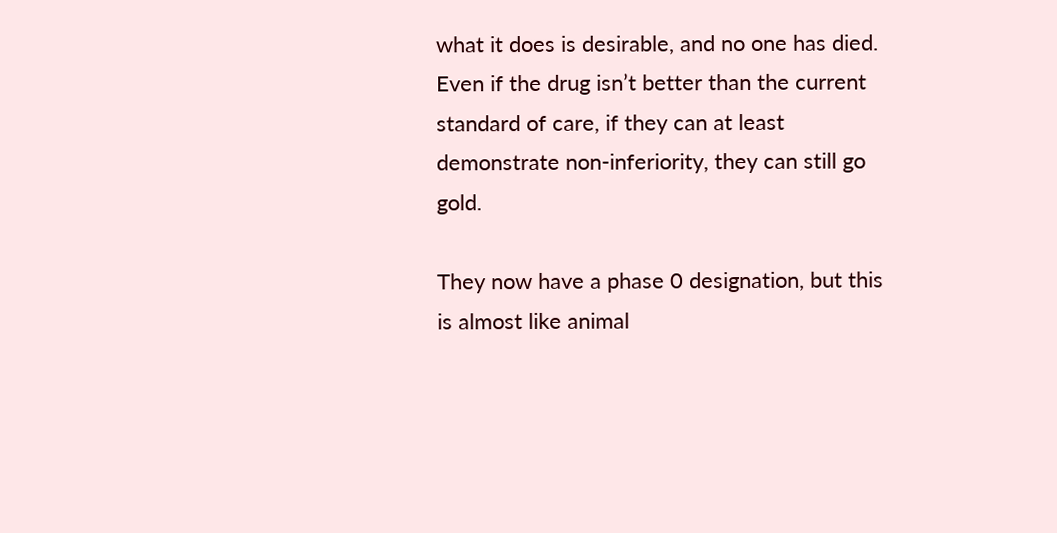what it does is desirable, and no one has died. Even if the drug isn’t better than the current standard of care, if they can at least demonstrate non-inferiority, they can still go gold.

They now have a phase 0 designation, but this is almost like animal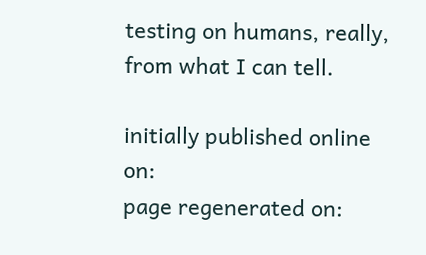testing on humans, really, from what I can tell.

initially published online on:
page regenerated on: